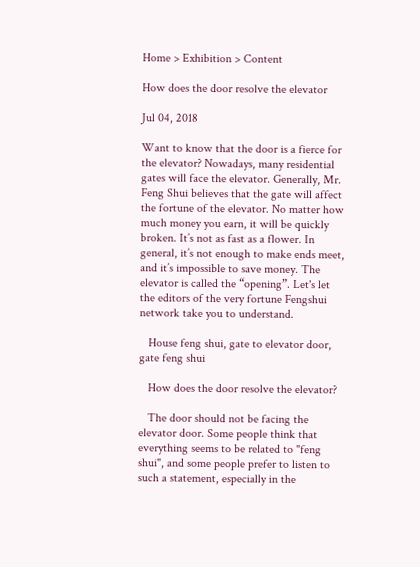Home > Exhibition > Content

How does the door resolve the elevator

Jul 04, 2018

Want to know that the door is a fierce for the elevator? Nowadays, many residential gates will face the elevator. Generally, Mr. Feng Shui believes that the gate will affect the fortune of the elevator. No matter how much money you earn, it will be quickly broken. It’s not as fast as a flower. In general, it’s not enough to make ends meet, and it’s impossible to save money. The elevator is called the “opening”. Let's let the editors of the very fortune Fengshui network take you to understand.

   House feng shui, gate to elevator door, gate feng shui

   How does the door resolve the elevator?

   The door should not be facing the elevator door. Some people think that everything seems to be related to "feng shui", and some people prefer to listen to such a statement, especially in the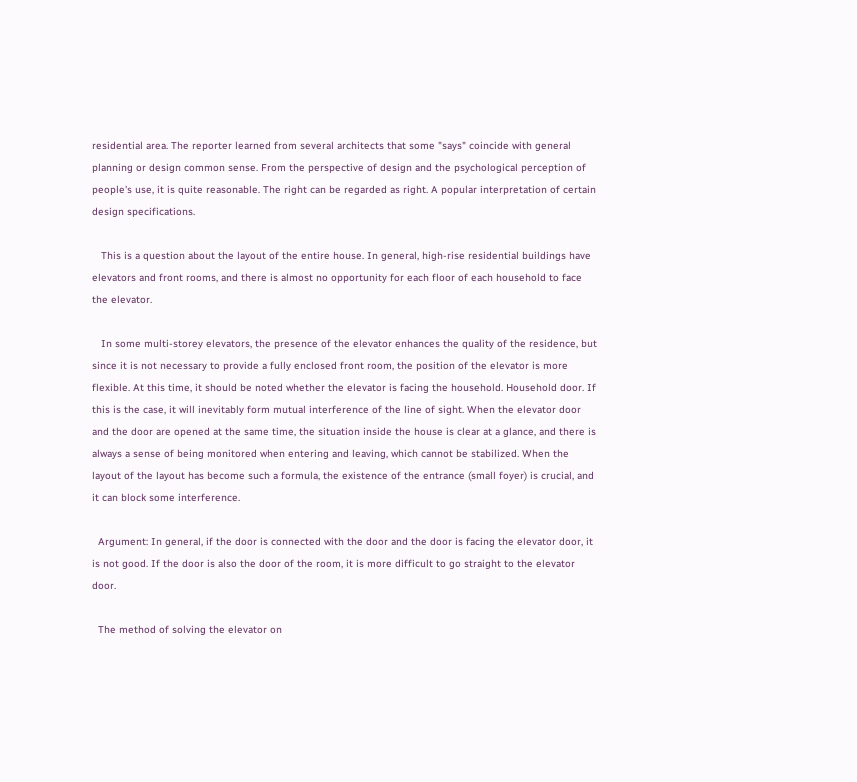residential area. The reporter learned from several architects that some "says" coincide with general planning or design common sense. From the perspective of design and the psychological perception of people's use, it is quite reasonable. The right can be regarded as right. A popular interpretation of certain design specifications.

   This is a question about the layout of the entire house. In general, high-rise residential buildings have elevators and front rooms, and there is almost no opportunity for each floor of each household to face the elevator.

   In some multi-storey elevators, the presence of the elevator enhances the quality of the residence, but since it is not necessary to provide a fully enclosed front room, the position of the elevator is more flexible. At this time, it should be noted whether the elevator is facing the household. Household door. If this is the case, it will inevitably form mutual interference of the line of sight. When the elevator door and the door are opened at the same time, the situation inside the house is clear at a glance, and there is always a sense of being monitored when entering and leaving, which cannot be stabilized. When the layout of the layout has become such a formula, the existence of the entrance (small foyer) is crucial, and it can block some interference.

  Argument: In general, if the door is connected with the door and the door is facing the elevator door, it is not good. If the door is also the door of the room, it is more difficult to go straight to the elevator door.

  The method of solving the elevator on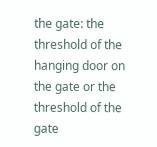the gate: the threshold of the hanging door on the gate or the threshold of the gate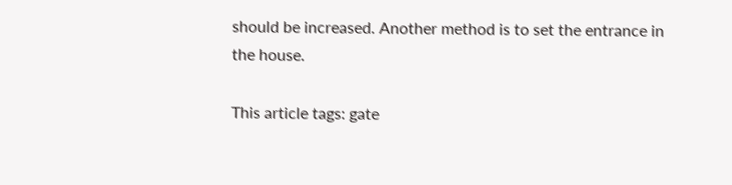should be increased. Another method is to set the entrance in the house.

This article tags: gate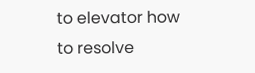to elevator how to resolve